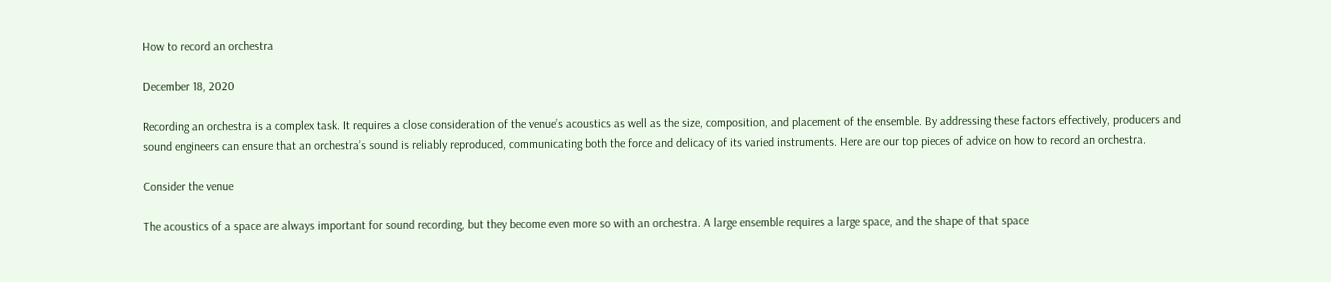How to record an orchestra

December 18, 2020

Recording an orchestra is a complex task. It requires a close consideration of the venue’s acoustics as well as the size, composition, and placement of the ensemble. By addressing these factors effectively, producers and sound engineers can ensure that an orchestra’s sound is reliably reproduced, communicating both the force and delicacy of its varied instruments. Here are our top pieces of advice on how to record an orchestra.

Consider the venue

The acoustics of a space are always important for sound recording, but they become even more so with an orchestra. A large ensemble requires a large space, and the shape of that space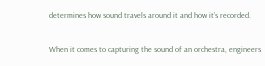determines how sound travels around it and how it’s recorded.

When it comes to capturing the sound of an orchestra, engineers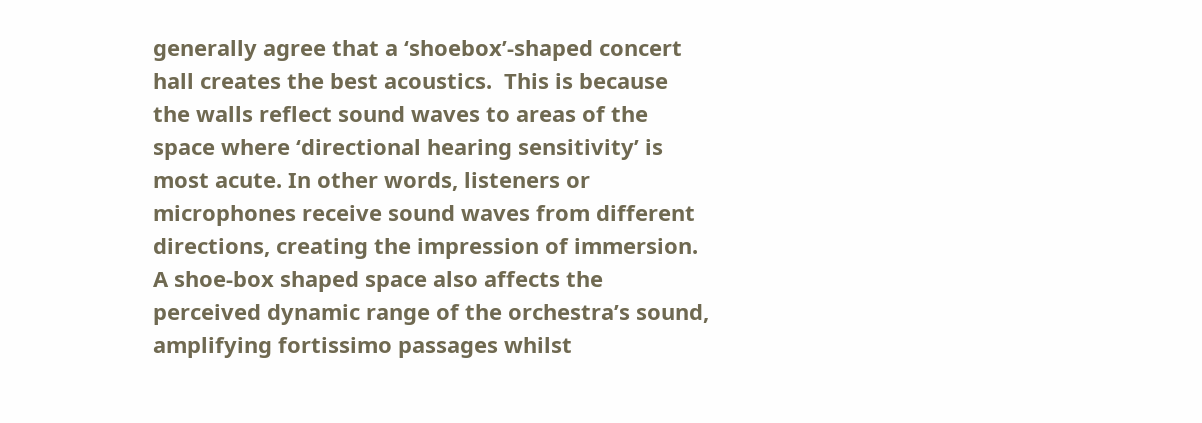generally agree that a ‘shoebox’-shaped concert hall creates the best acoustics.  This is because the walls reflect sound waves to areas of the space where ‘directional hearing sensitivity’ is most acute. In other words, listeners or microphones receive sound waves from different directions, creating the impression of immersion. A shoe-box shaped space also affects the perceived dynamic range of the orchestra’s sound, amplifying fortissimo passages whilst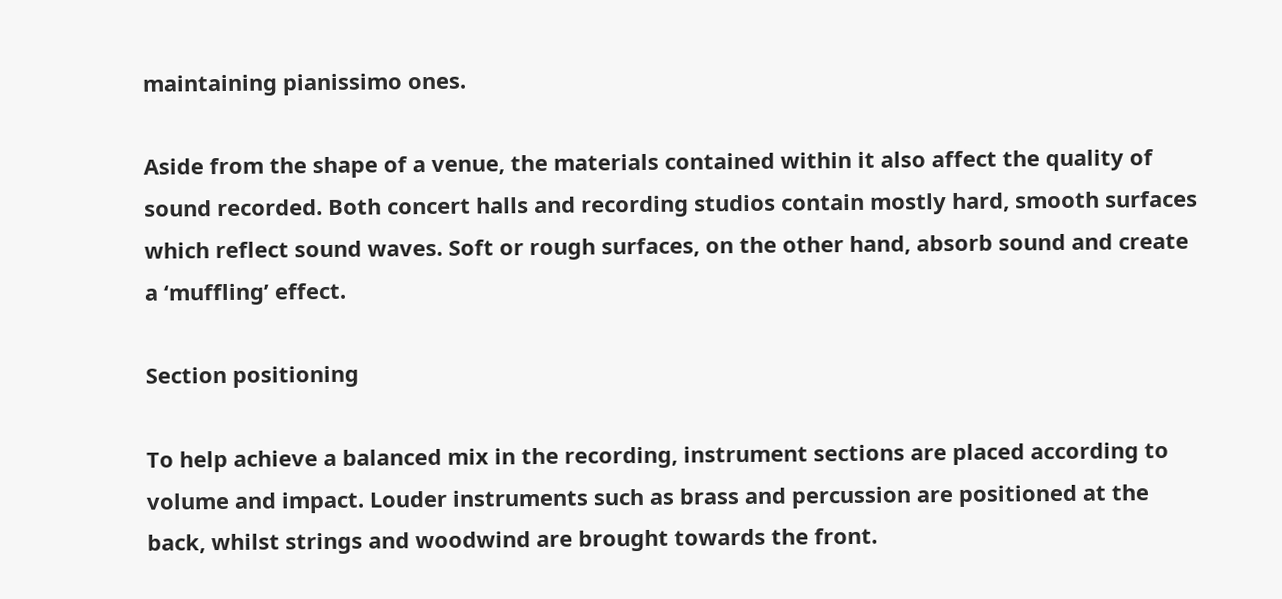maintaining pianissimo ones.

Aside from the shape of a venue, the materials contained within it also affect the quality of sound recorded. Both concert halls and recording studios contain mostly hard, smooth surfaces which reflect sound waves. Soft or rough surfaces, on the other hand, absorb sound and create a ‘muffling’ effect.

Section positioning

To help achieve a balanced mix in the recording, instrument sections are placed according to volume and impact. Louder instruments such as brass and percussion are positioned at the back, whilst strings and woodwind are brought towards the front.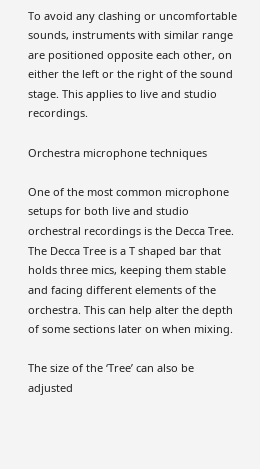To avoid any clashing or uncomfortable sounds, instruments with similar range are positioned opposite each other, on either the left or the right of the sound stage. This applies to live and studio recordings.

Orchestra microphone techniques

One of the most common microphone setups for both live and studio orchestral recordings is the Decca Tree.  The Decca Tree is a T shaped bar that holds three mics, keeping them stable and facing different elements of the orchestra. This can help alter the depth of some sections later on when mixing.

The size of the ‘Tree’ can also be adjusted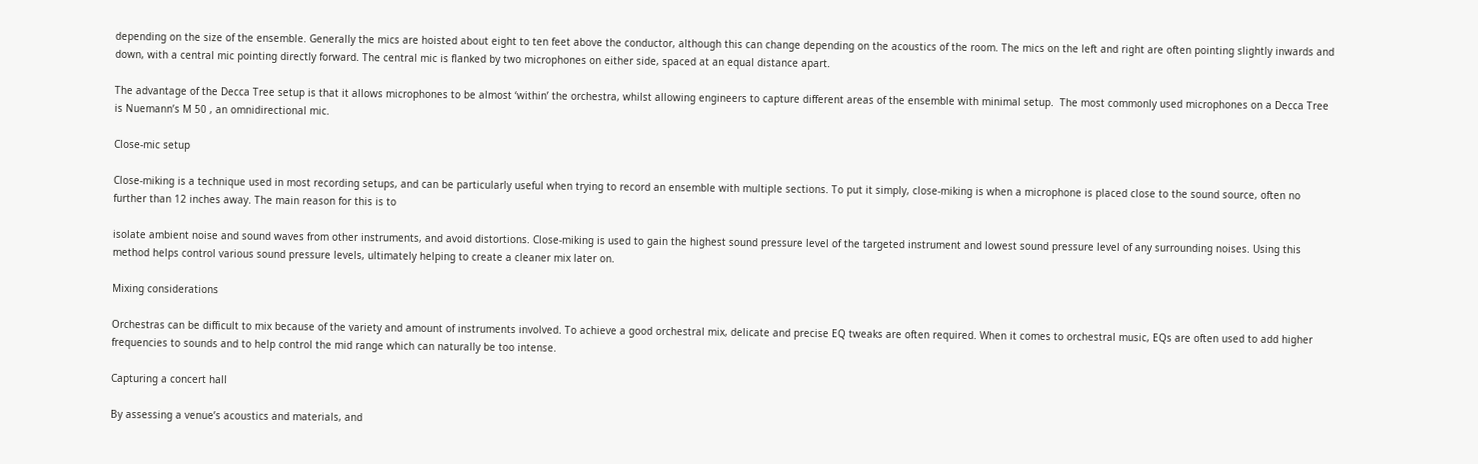depending on the size of the ensemble. Generally the mics are hoisted about eight to ten feet above the conductor, although this can change depending on the acoustics of the room. The mics on the left and right are often pointing slightly inwards and down, with a central mic pointing directly forward. The central mic is flanked by two microphones on either side, spaced at an equal distance apart.

The advantage of the Decca Tree setup is that it allows microphones to be almost ‘within’ the orchestra, whilst allowing engineers to capture different areas of the ensemble with minimal setup.  The most commonly used microphones on a Decca Tree is Nuemann’s M 50 , an omnidirectional mic.

Close-mic setup

Close-miking is a technique used in most recording setups, and can be particularly useful when trying to record an ensemble with multiple sections. To put it simply, close-miking is when a microphone is placed close to the sound source, often no further than 12 inches away. The main reason for this is to

isolate ambient noise and sound waves from other instruments, and avoid distortions. Close-miking is used to gain the highest sound pressure level of the targeted instrument and lowest sound pressure level of any surrounding noises. Using this method helps control various sound pressure levels, ultimately helping to create a cleaner mix later on.

Mixing considerations

Orchestras can be difficult to mix because of the variety and amount of instruments involved. To achieve a good orchestral mix, delicate and precise EQ tweaks are often required. When it comes to orchestral music, EQs are often used to add higher frequencies to sounds and to help control the mid range which can naturally be too intense.

Capturing a concert hall

By assessing a venue’s acoustics and materials, and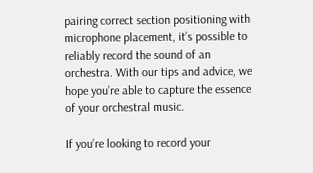pairing correct section positioning with microphone placement, it’s possible to reliably record the sound of an orchestra. With our tips and advice, we hope you’re able to capture the essence of your orchestral music.

If you’re looking to record your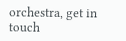orchestra, get in touch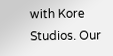with Kore Studios. Our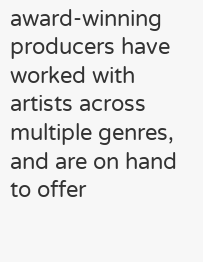award-winning producers have worked with artists across multiple genres, and are on hand to offer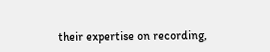their expertise on recording,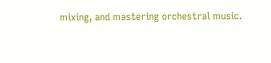mixing, and mastering orchestral music.